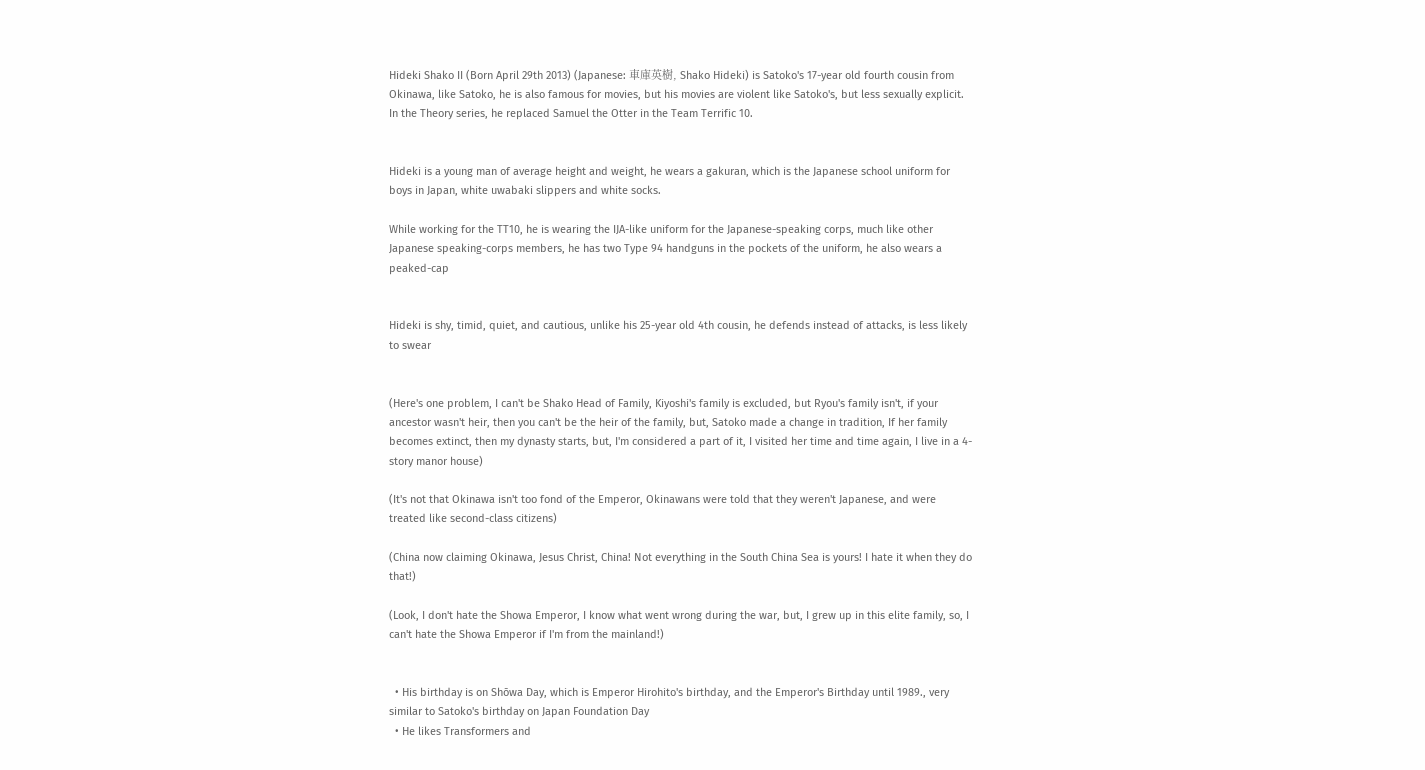Hideki Shako II (Born April 29th 2013) (Japanese: 車庫英樹, Shako Hideki) is Satoko's 17-year old fourth cousin from Okinawa, like Satoko, he is also famous for movies, but his movies are violent like Satoko's, but less sexually explicit. In the Theory series, he replaced Samuel the Otter in the Team Terrific 10.


Hideki is a young man of average height and weight, he wears a gakuran, which is the Japanese school uniform for boys in Japan, white uwabaki slippers and white socks.

While working for the TT10, he is wearing the IJA-like uniform for the Japanese-speaking corps, much like other Japanese speaking-corps members, he has two Type 94 handguns in the pockets of the uniform, he also wears a peaked-cap


Hideki is shy, timid, quiet, and cautious, unlike his 25-year old 4th cousin, he defends instead of attacks, is less likely to swear


(Here's one problem, I can't be Shako Head of Family, Kiyoshi's family is excluded, but Ryou's family isn't, if your ancestor wasn't heir, then you can't be the heir of the family, but, Satoko made a change in tradition, If her family becomes extinct, then my dynasty starts, but, I'm considered a part of it, I visited her time and time again, I live in a 4-story manor house)

(It's not that Okinawa isn't too fond of the Emperor, Okinawans were told that they weren't Japanese, and were treated like second-class citizens)

(China now claiming Okinawa, Jesus Christ, China! Not everything in the South China Sea is yours! I hate it when they do that!)

(Look, I don't hate the Showa Emperor, I know what went wrong during the war, but, I grew up in this elite family, so, I can't hate the Showa Emperor if I'm from the mainland!)


  • His birthday is on Shōwa Day, which is Emperor Hirohito's birthday, and the Emperor's Birthday until 1989., very similar to Satoko's birthday on Japan Foundation Day
  • He likes Transformers and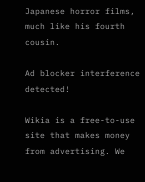Japanese horror films, much like his fourth cousin.

Ad blocker interference detected!

Wikia is a free-to-use site that makes money from advertising. We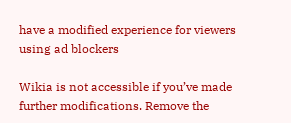have a modified experience for viewers using ad blockers

Wikia is not accessible if you’ve made further modifications. Remove the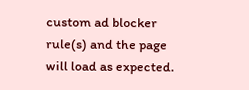custom ad blocker rule(s) and the page will load as expected.